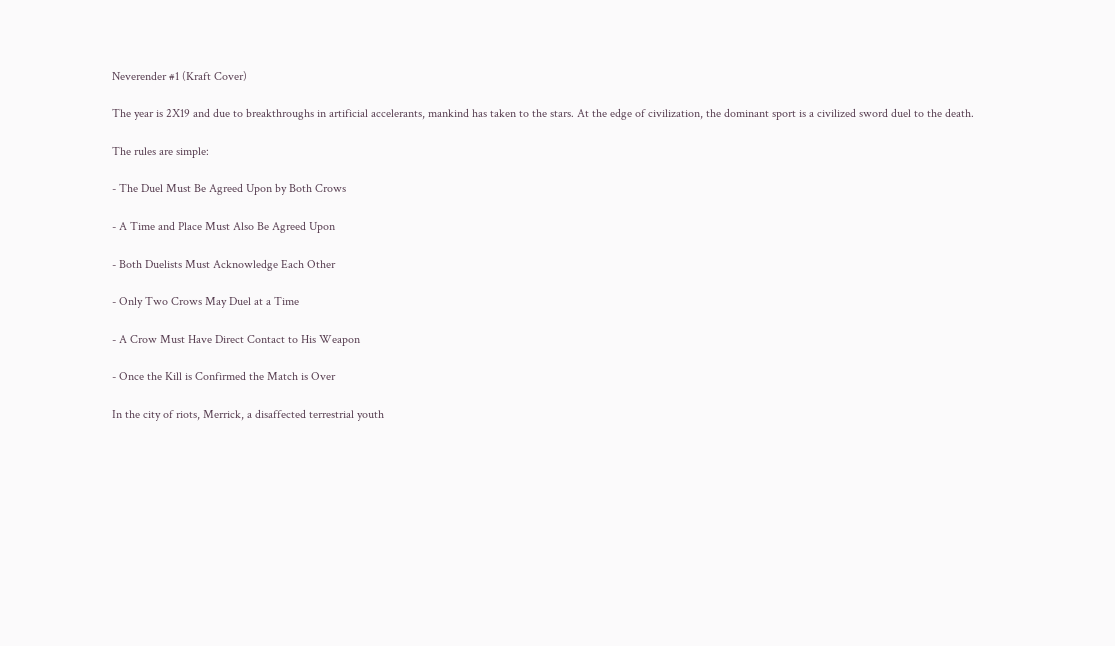Neverender #1 (Kraft Cover)

The year is 2X19 and due to breakthroughs in artificial accelerants, mankind has taken to the stars. At the edge of civilization, the dominant sport is a civilized sword duel to the death.

The rules are simple:

- The Duel Must Be Agreed Upon by Both Crows

- A Time and Place Must Also Be Agreed Upon

- Both Duelists Must Acknowledge Each Other

- Only Two Crows May Duel at a Time

- A Crow Must Have Direct Contact to His Weapon

- Once the Kill is Confirmed the Match is Over

In the city of riots, Merrick, a disaffected terrestrial youth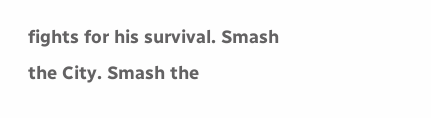fights for his survival. Smash the City. Smash the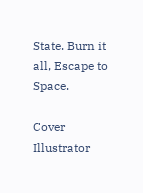State. Burn it all, Escape to Space.

Cover Illustrator